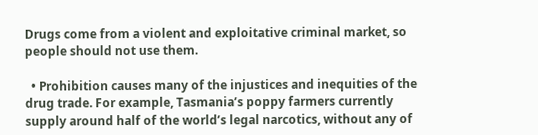Drugs come from a violent and exploitative criminal market, so people should not use them.

  • Prohibition causes many of the injustices and inequities of the drug trade. For example, Tasmania’s poppy farmers currently supply around half of the world’s legal narcotics, without any of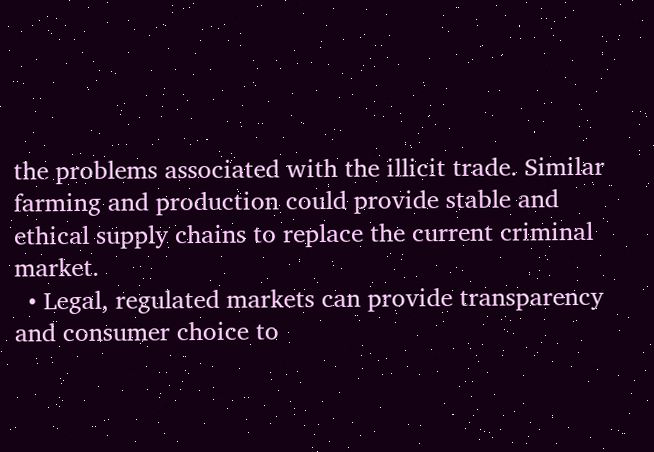the problems associated with the illicit trade. Similar farming and production could provide stable and ethical supply chains to replace the current criminal market.
  • Legal, regulated markets can provide transparency and consumer choice to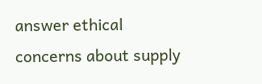answer ethical concerns about supply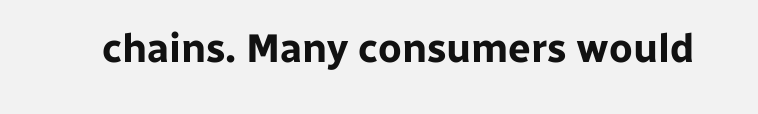chains. Many consumers would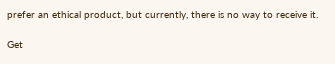prefer an ethical product, but currently, there is no way to receive it.

Get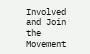Involved and Join the Movement